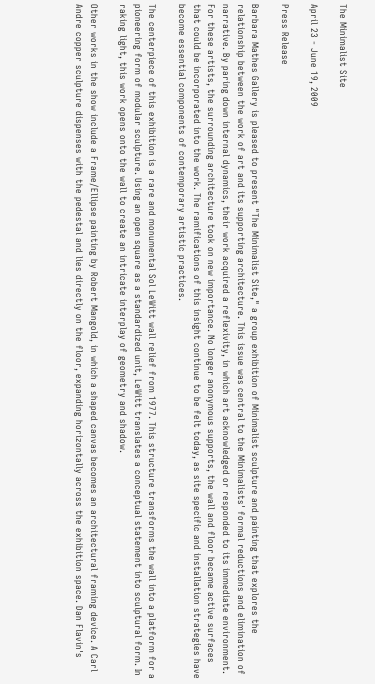The Minimalist Site

April 23 - June 19, 2009

Press Release

Barbara Mathes Gallery is pleased to present "The Minimalist Site," a group exhibition of Minimalist sculpture and painting that explores the relationship between the work of art and its supporting architecture. This issue was central to the Minimalists' formal reductions and elimination of narrative. By paring down internal dynamics, their work acquired a reflexivity, in which art acknowledged or responded to its immediate environment. For these artists, the surrounding architecture took on new importance. No longer anonymous supports, the wall and floor became active surfaces that could be incorporated into the work. The ramifications of this insight continue to be felt today, as site specific and installation strategies have become essential components of contemporary artistic practices.

The centerpiece of this exhibition is a rare and monumental Sol LeWitt wall relief from 1977. This structure transforms the wall into a platform for a pioneering form of modular sculpture. Using an open square as a standardized unit, LeWitt translates a conceptual statement into sculptural form. In raking light, this work opens onto the wall to create an intricate interplay of geometry and shadow.

Other works in the show include a Frame/Ellipse painting by Robert Mangold, in which a shaped canvas becomes an architectural framing device. A Carl Andre copper sculpture dispenses with the pedestal and lies directly on the floor, expanding horizontally across the exhibition space. Dan Flavin's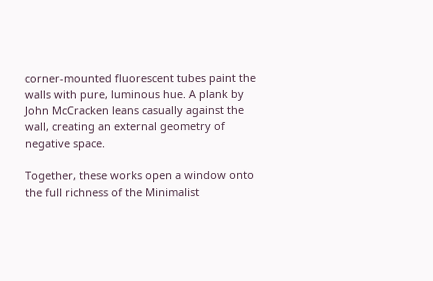corner-mounted fluorescent tubes paint the walls with pure, luminous hue. A plank by John McCracken leans casually against the wall, creating an external geometry of negative space.

Together, these works open a window onto the full richness of the Minimalist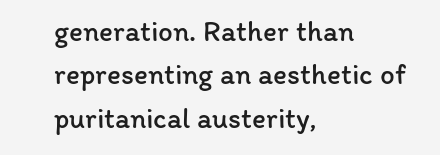generation. Rather than representing an aesthetic of puritanical austerity,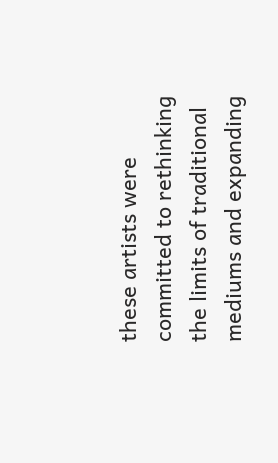these artists were committed to rethinking the limits of traditional mediums and expanding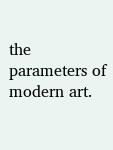the parameters of modern art.